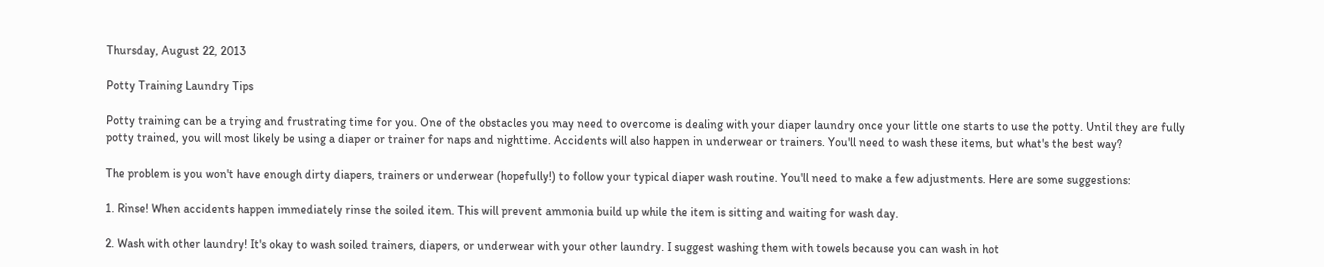Thursday, August 22, 2013

Potty Training Laundry Tips

Potty training can be a trying and frustrating time for you. One of the obstacles you may need to overcome is dealing with your diaper laundry once your little one starts to use the potty. Until they are fully potty trained, you will most likely be using a diaper or trainer for naps and nighttime. Accidents will also happen in underwear or trainers. You'll need to wash these items, but what's the best way?

The problem is you won't have enough dirty diapers, trainers or underwear (hopefully!) to follow your typical diaper wash routine. You'll need to make a few adjustments. Here are some suggestions:

1. Rinse! When accidents happen immediately rinse the soiled item. This will prevent ammonia build up while the item is sitting and waiting for wash day.

2. Wash with other laundry! It's okay to wash soiled trainers, diapers, or underwear with your other laundry. I suggest washing them with towels because you can wash in hot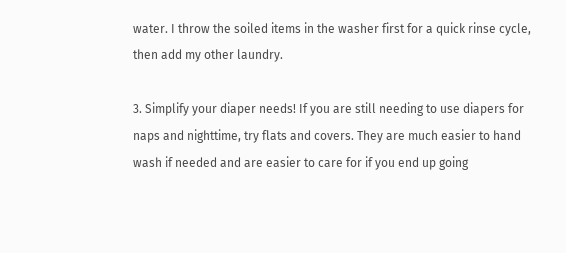water. I throw the soiled items in the washer first for a quick rinse cycle, then add my other laundry.

3. Simplify your diaper needs! If you are still needing to use diapers for naps and nighttime, try flats and covers. They are much easier to hand wash if needed and are easier to care for if you end up going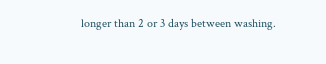longer than 2 or 3 days between washing.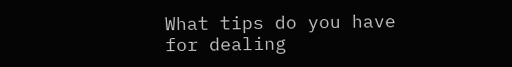What tips do you have for dealing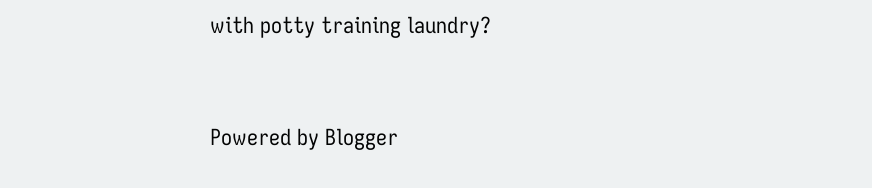with potty training laundry?


Powered by Blogger